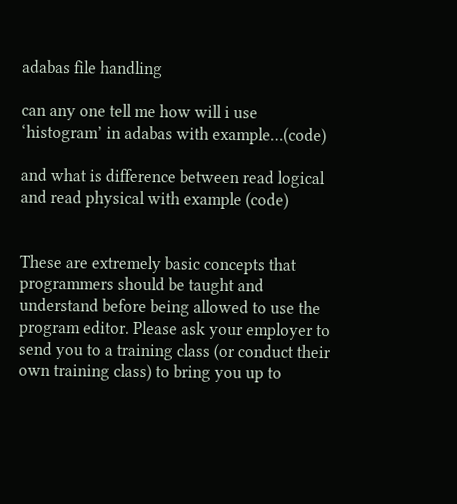adabas file handling

can any one tell me how will i use ‘histogram’ in adabas with example…(code)

and what is difference between read logical and read physical with example (code)


These are extremely basic concepts that programmers should be taught and understand before being allowed to use the program editor. Please ask your employer to send you to a training class (or conduct their own training class) to bring you up to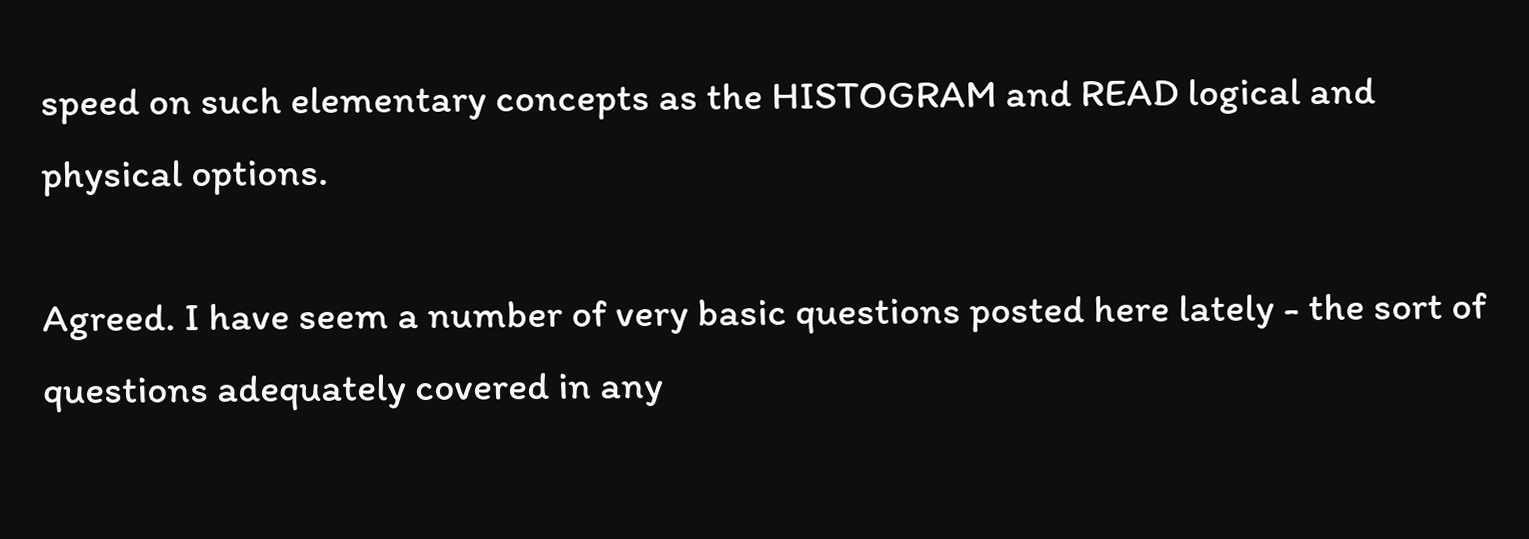speed on such elementary concepts as the HISTOGRAM and READ logical and physical options.

Agreed. I have seem a number of very basic questions posted here lately - the sort of questions adequately covered in any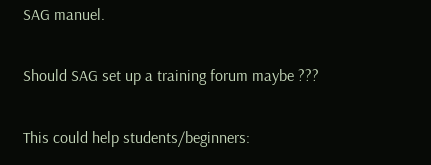SAG manuel.

Should SAG set up a training forum maybe ???

This could help students/beginners: